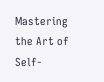Mastering the Art of Self-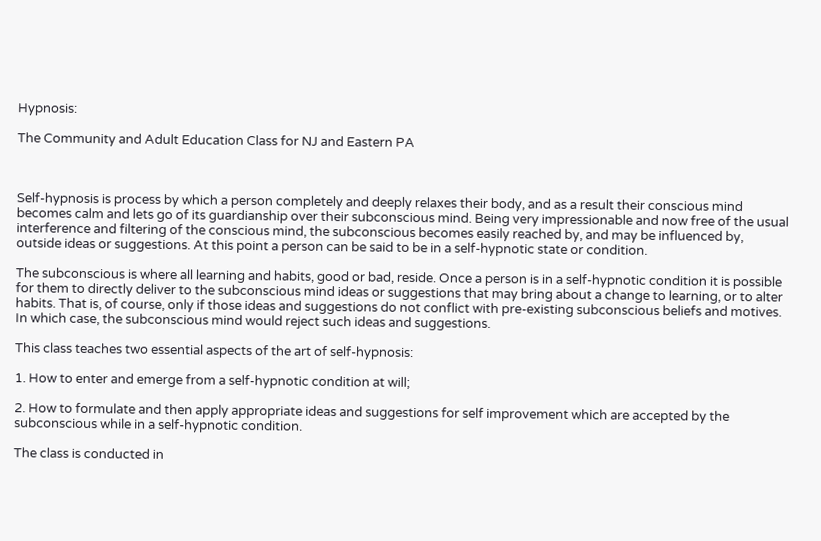Hypnosis:

The Community and Adult Education Class for NJ and Eastern PA



Self-hypnosis is process by which a person completely and deeply relaxes their body, and as a result their conscious mind becomes calm and lets go of its guardianship over their subconscious mind. Being very impressionable and now free of the usual interference and filtering of the conscious mind, the subconscious becomes easily reached by, and may be influenced by, outside ideas or suggestions. At this point a person can be said to be in a self-hypnotic state or condition.

The subconscious is where all learning and habits, good or bad, reside. Once a person is in a self-hypnotic condition it is possible for them to directly deliver to the subconscious mind ideas or suggestions that may bring about a change to learning, or to alter habits. That is, of course, only if those ideas and suggestions do not conflict with pre-existing subconscious beliefs and motives. In which case, the subconscious mind would reject such ideas and suggestions.

This class teaches two essential aspects of the art of self-hypnosis:

1. How to enter and emerge from a self-hypnotic condition at will;

2. How to formulate and then apply appropriate ideas and suggestions for self improvement which are accepted by the subconscious while in a self-hypnotic condition.

The class is conducted in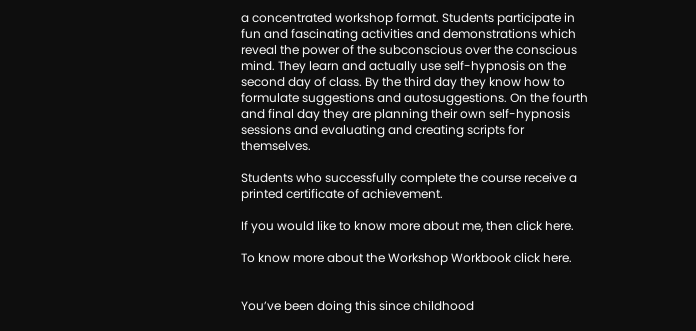a concentrated workshop format. Students participate in fun and fascinating activities and demonstrations which reveal the power of the subconscious over the conscious mind. They learn and actually use self-hypnosis on the second day of class. By the third day they know how to formulate suggestions and autosuggestions. On the fourth and final day they are planning their own self-hypnosis sessions and evaluating and creating scripts for themselves.

Students who successfully complete the course receive a printed certificate of achievement.

If you would like to know more about me, then click here.

To know more about the Workshop Workbook click here.


You’ve been doing this since childhood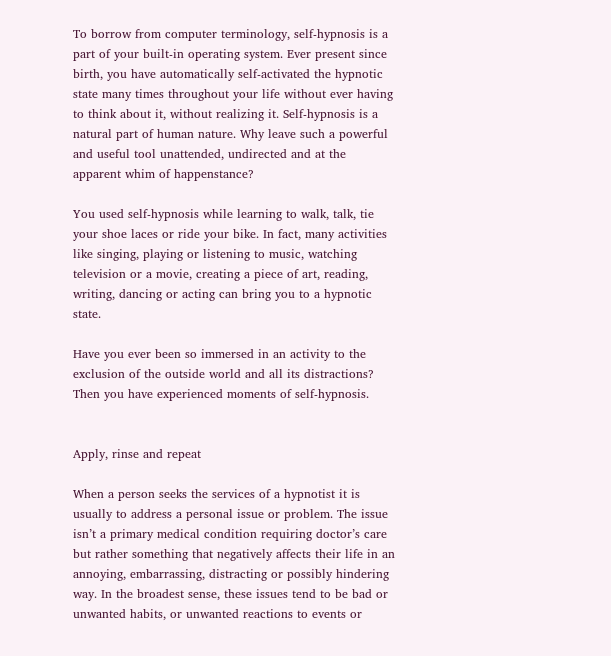To borrow from computer terminology, self-hypnosis is a part of your built-in operating system. Ever present since birth, you have automatically self-activated the hypnotic state many times throughout your life without ever having to think about it, without realizing it. Self-hypnosis is a natural part of human nature. Why leave such a powerful and useful tool unattended, undirected and at the apparent whim of happenstance?

You used self-hypnosis while learning to walk, talk, tie your shoe laces or ride your bike. In fact, many activities like singing, playing or listening to music, watching television or a movie, creating a piece of art, reading, writing, dancing or acting can bring you to a hypnotic state.

Have you ever been so immersed in an activity to the exclusion of the outside world and all its distractions? Then you have experienced moments of self-hypnosis.


Apply, rinse and repeat

When a person seeks the services of a hypnotist it is usually to address a personal issue or problem. The issue isn’t a primary medical condition requiring doctor’s care but rather something that negatively affects their life in an annoying, embarrassing, distracting or possibly hindering way. In the broadest sense, these issues tend to be bad or unwanted habits, or unwanted reactions to events or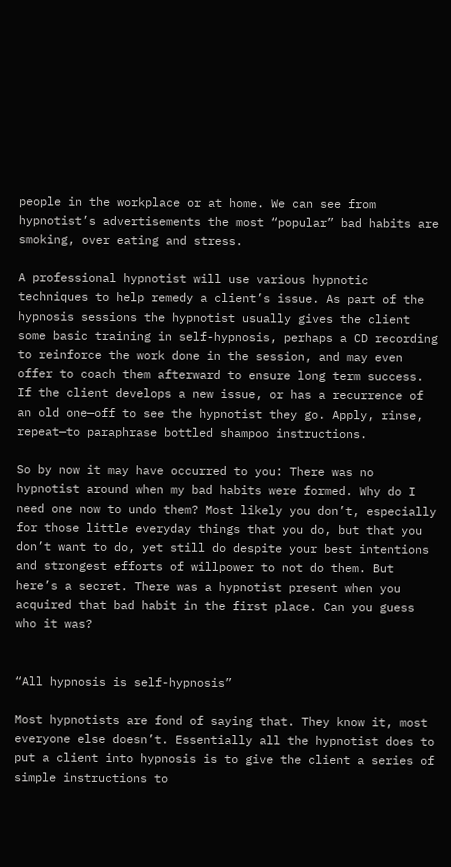people in the workplace or at home. We can see from hypnotist’s advertisements the most “popular” bad habits are smoking, over eating and stress.

A professional hypnotist will use various hypnotic techniques to help remedy a client’s issue. As part of the hypnosis sessions the hypnotist usually gives the client some basic training in self-hypnosis, perhaps a CD recording to reinforce the work done in the session, and may even offer to coach them afterward to ensure long term success. If the client develops a new issue, or has a recurrence of an old one—off to see the hypnotist they go. Apply, rinse, repeat—to paraphrase bottled shampoo instructions.

So by now it may have occurred to you: There was no hypnotist around when my bad habits were formed. Why do I need one now to undo them? Most likely you don’t, especially for those little everyday things that you do, but that you don’t want to do, yet still do despite your best intentions and strongest efforts of willpower to not do them. But here’s a secret. There was a hypnotist present when you acquired that bad habit in the first place. Can you guess who it was?


“All hypnosis is self-hypnosis”

Most hypnotists are fond of saying that. They know it, most everyone else doesn’t. Essentially all the hypnotist does to put a client into hypnosis is to give the client a series of simple instructions to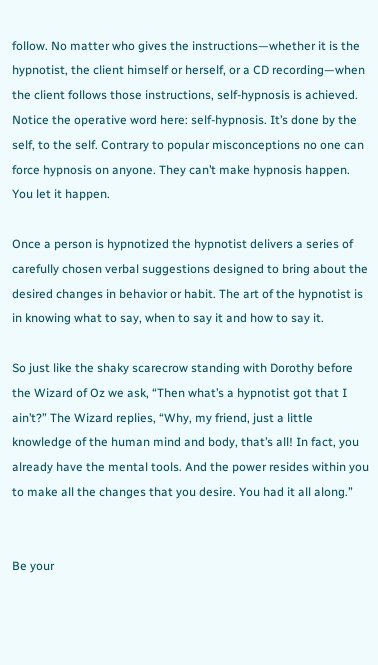follow. No matter who gives the instructions—whether it is the hypnotist, the client himself or herself, or a CD recording—when the client follows those instructions, self-hypnosis is achieved. Notice the operative word here: self-hypnosis. It’s done by the self, to the self. Contrary to popular misconceptions no one can force hypnosis on anyone. They can’t make hypnosis happen. You let it happen.

Once a person is hypnotized the hypnotist delivers a series of carefully chosen verbal suggestions designed to bring about the desired changes in behavior or habit. The art of the hypnotist is in knowing what to say, when to say it and how to say it.

So just like the shaky scarecrow standing with Dorothy before the Wizard of Oz we ask, “Then what’s a hypnotist got that I ain’t?” The Wizard replies, “Why, my friend, just a little knowledge of the human mind and body, that’s all! In fact, you already have the mental tools. And the power resides within you to make all the changes that you desire. You had it all along.”


Be your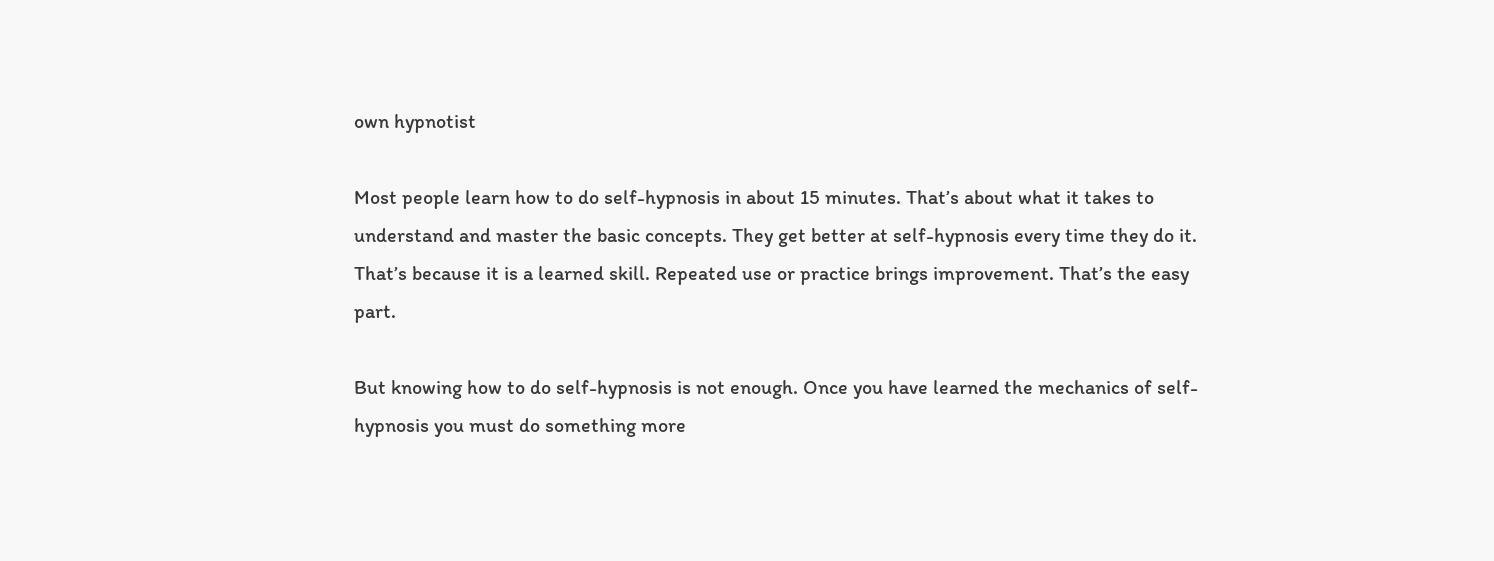own hypnotist

Most people learn how to do self-hypnosis in about 15 minutes. That’s about what it takes to understand and master the basic concepts. They get better at self-hypnosis every time they do it. That’s because it is a learned skill. Repeated use or practice brings improvement. That’s the easy part.

But knowing how to do self-hypnosis is not enough. Once you have learned the mechanics of self-hypnosis you must do something more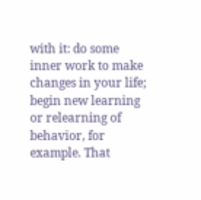with it: do some inner work to make changes in your life; begin new learning or relearning of behavior, for example. That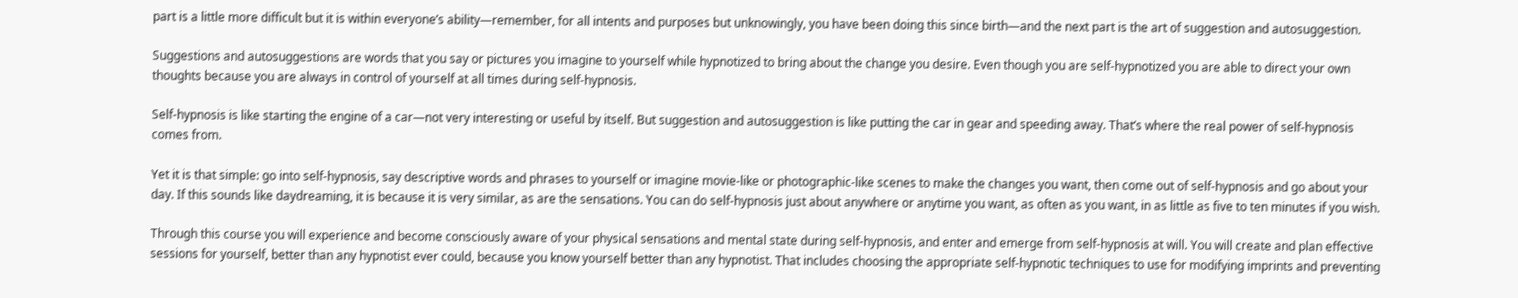part is a little more difficult but it is within everyone’s ability—remember, for all intents and purposes but unknowingly, you have been doing this since birth—and the next part is the art of suggestion and autosuggestion.

Suggestions and autosuggestions are words that you say or pictures you imagine to yourself while hypnotized to bring about the change you desire. Even though you are self-hypnotized you are able to direct your own thoughts because you are always in control of yourself at all times during self-hypnosis.

Self-hypnosis is like starting the engine of a car—not very interesting or useful by itself. But suggestion and autosuggestion is like putting the car in gear and speeding away. That’s where the real power of self-hypnosis comes from.

Yet it is that simple: go into self-hypnosis, say descriptive words and phrases to yourself or imagine movie-like or photographic-like scenes to make the changes you want, then come out of self-hypnosis and go about your day. If this sounds like daydreaming, it is because it is very similar, as are the sensations. You can do self-hypnosis just about anywhere or anytime you want, as often as you want, in as little as five to ten minutes if you wish.

Through this course you will experience and become consciously aware of your physical sensations and mental state during self-hypnosis, and enter and emerge from self-hypnosis at will. You will create and plan effective sessions for yourself, better than any hypnotist ever could, because you know yourself better than any hypnotist. That includes choosing the appropriate self-hypnotic techniques to use for modifying imprints and preventing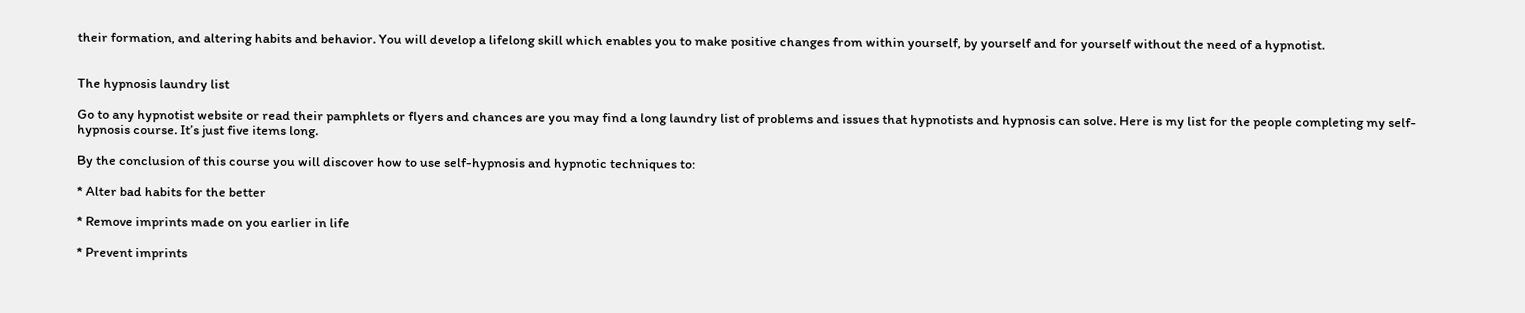their formation, and altering habits and behavior. You will develop a lifelong skill which enables you to make positive changes from within yourself, by yourself and for yourself without the need of a hypnotist.


The hypnosis laundry list

Go to any hypnotist website or read their pamphlets or flyers and chances are you may find a long laundry list of problems and issues that hypnotists and hypnosis can solve. Here is my list for the people completing my self-hypnosis course. It’s just five items long.

By the conclusion of this course you will discover how to use self-hypnosis and hypnotic techniques to:

* Alter bad habits for the better

* Remove imprints made on you earlier in life

* Prevent imprints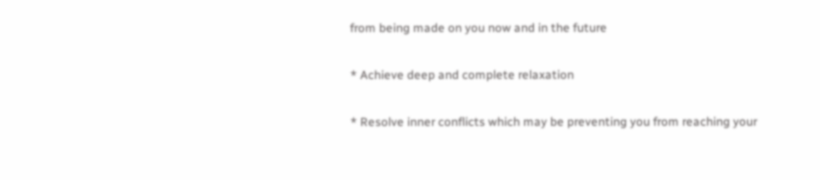from being made on you now and in the future

* Achieve deep and complete relaxation

* Resolve inner conflicts which may be preventing you from reaching your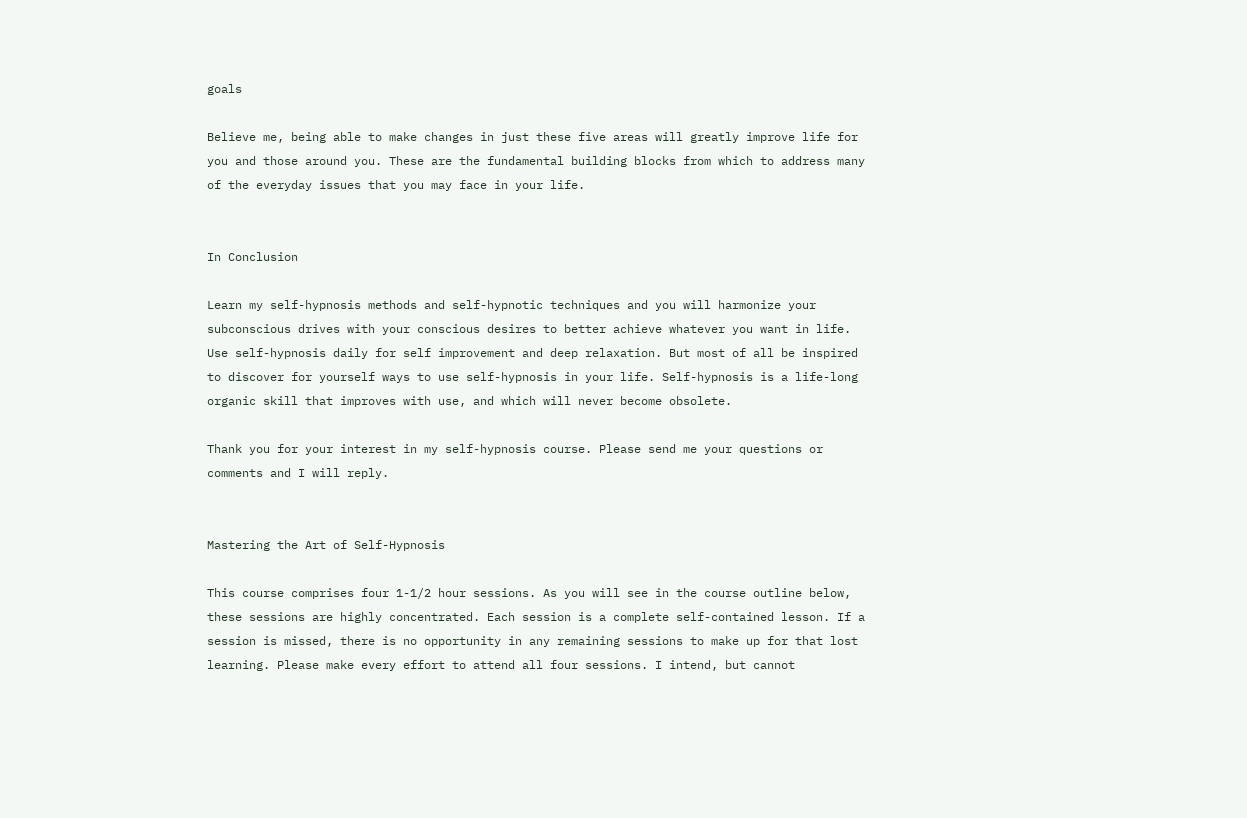goals

Believe me, being able to make changes in just these five areas will greatly improve life for you and those around you. These are the fundamental building blocks from which to address many of the everyday issues that you may face in your life.


In Conclusion

Learn my self-hypnosis methods and self-hypnotic techniques and you will harmonize your subconscious drives with your conscious desires to better achieve whatever you want in life. Use self-hypnosis daily for self improvement and deep relaxation. But most of all be inspired to discover for yourself ways to use self-hypnosis in your life. Self-hypnosis is a life-long organic skill that improves with use, and which will never become obsolete.

Thank you for your interest in my self-hypnosis course. Please send me your questions or comments and I will reply.


Mastering the Art of Self-Hypnosis

This course comprises four 1-1/2 hour sessions. As you will see in the course outline below, these sessions are highly concentrated. Each session is a complete self-contained lesson. If a session is missed, there is no opportunity in any remaining sessions to make up for that lost learning. Please make every effort to attend all four sessions. I intend, but cannot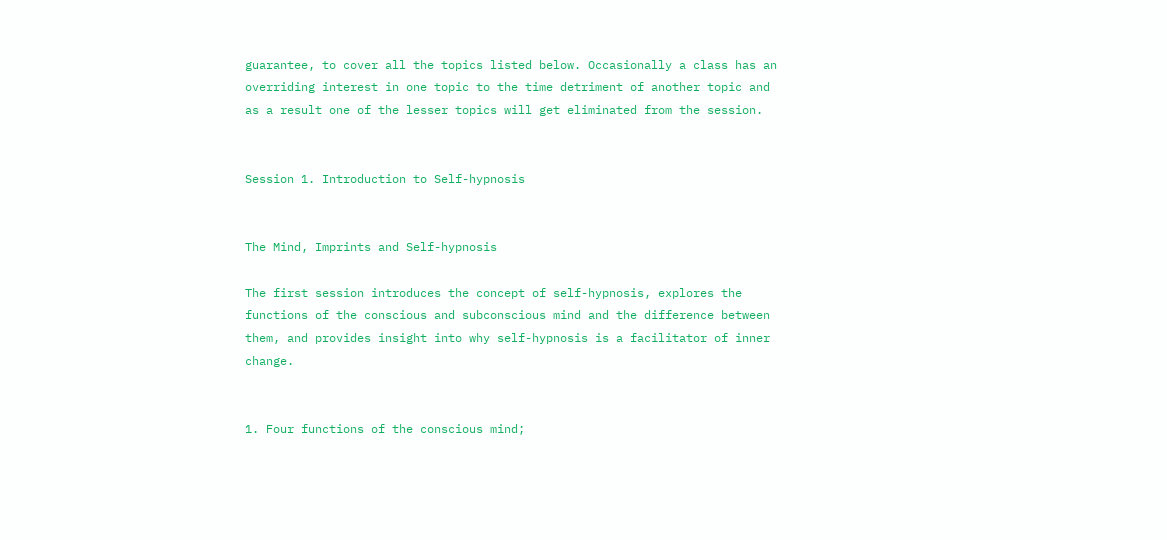guarantee, to cover all the topics listed below. Occasionally a class has an overriding interest in one topic to the time detriment of another topic and as a result one of the lesser topics will get eliminated from the session.


Session 1. Introduction to Self-hypnosis


The Mind, Imprints and Self-hypnosis

The first session introduces the concept of self-hypnosis, explores the functions of the conscious and subconscious mind and the difference between them, and provides insight into why self-hypnosis is a facilitator of inner change.


1. Four functions of the conscious mind;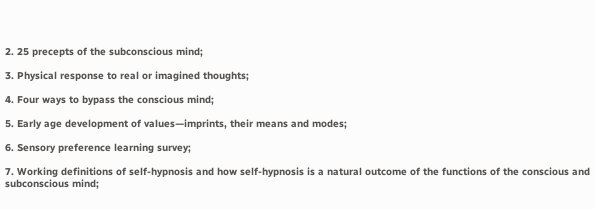2. 25 precepts of the subconscious mind;

3. Physical response to real or imagined thoughts;

4. Four ways to bypass the conscious mind;

5. Early age development of values—imprints, their means and modes;

6. Sensory preference learning survey;

7. Working definitions of self-hypnosis and how self-hypnosis is a natural outcome of the functions of the conscious and subconscious mind;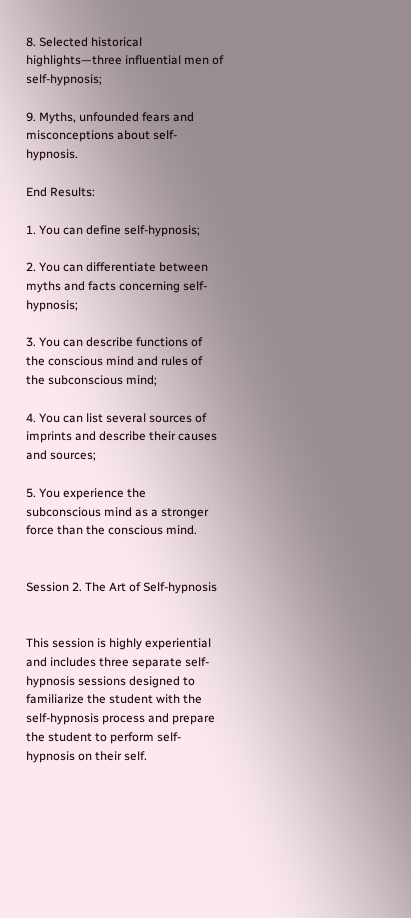8. Selected historical highlights—three influential men of self-hypnosis;

9. Myths, unfounded fears and misconceptions about self-hypnosis.

End Results:

1. You can define self-hypnosis;

2. You can differentiate between myths and facts concerning self-hypnosis;

3. You can describe functions of the conscious mind and rules of the subconscious mind;

4. You can list several sources of imprints and describe their causes and sources;

5. You experience the subconscious mind as a stronger force than the conscious mind.


Session 2. The Art of Self-hypnosis


This session is highly experiential and includes three separate self-hypnosis sessions designed to familiarize the student with the self-hypnosis process and prepare the student to perform self-hypnosis on their self.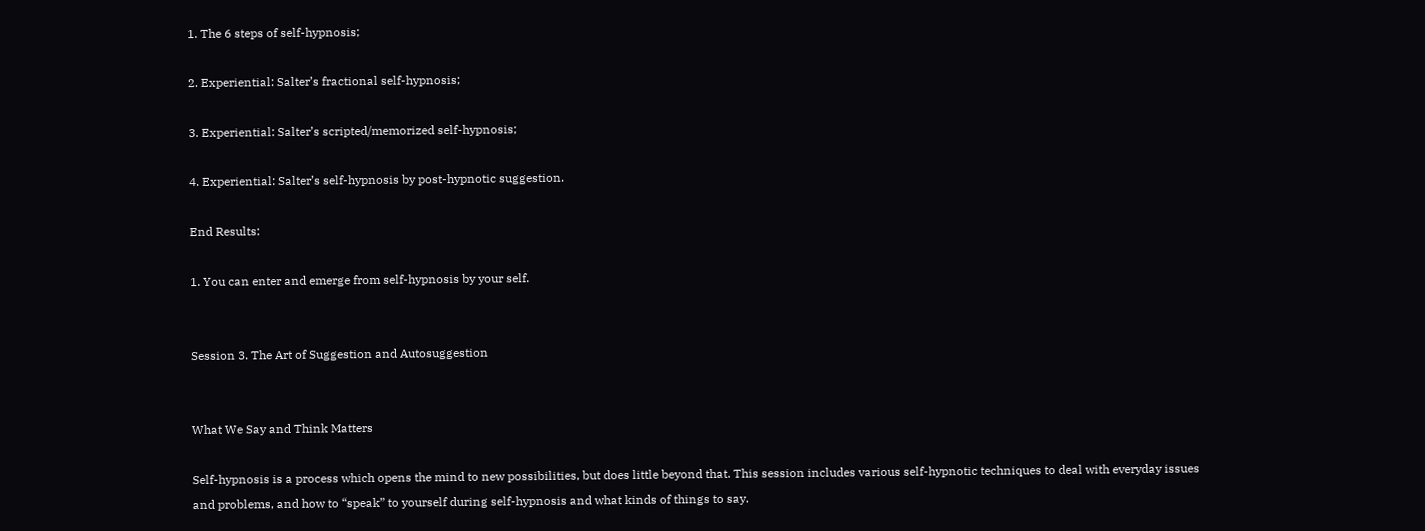1. The 6 steps of self-hypnosis;

2. Experiential: Salter’s fractional self-hypnosis;

3. Experiential: Salter’s scripted/memorized self-hypnosis;

4. Experiential: Salter’s self-hypnosis by post-hypnotic suggestion.

End Results:

1. You can enter and emerge from self-hypnosis by your self.


Session 3. The Art of Suggestion and Autosuggestion


What We Say and Think Matters

Self-hypnosis is a process which opens the mind to new possibilities, but does little beyond that. This session includes various self-hypnotic techniques to deal with everyday issues and problems, and how to “speak” to yourself during self-hypnosis and what kinds of things to say.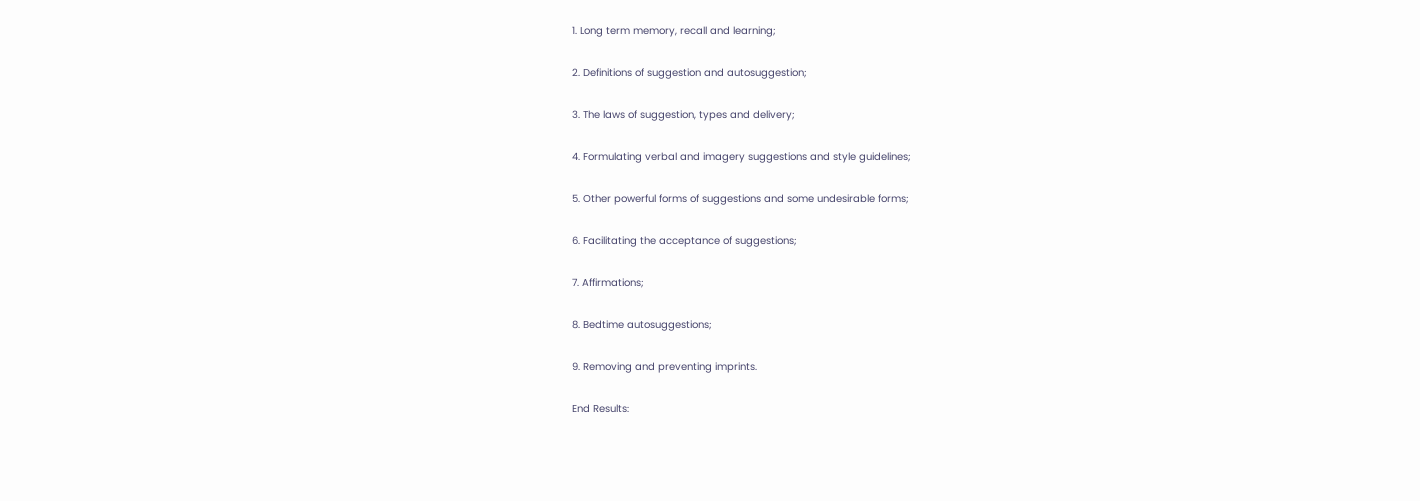1. Long term memory, recall and learning;

2. Definitions of suggestion and autosuggestion;

3. The laws of suggestion, types and delivery;

4. Formulating verbal and imagery suggestions and style guidelines;

5. Other powerful forms of suggestions and some undesirable forms;

6. Facilitating the acceptance of suggestions;

7. Affirmations;

8. Bedtime autosuggestions;

9. Removing and preventing imprints.

End Results: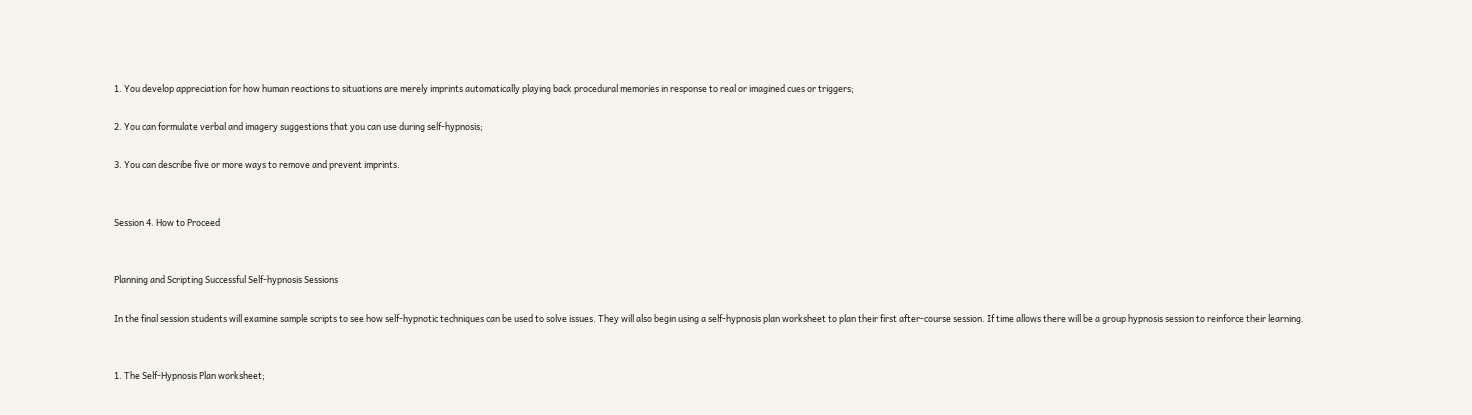1. You develop appreciation for how human reactions to situations are merely imprints automatically playing back procedural memories in response to real or imagined cues or triggers;

2. You can formulate verbal and imagery suggestions that you can use during self-hypnosis;

3. You can describe five or more ways to remove and prevent imprints.


Session 4. How to Proceed


Planning and Scripting Successful Self-hypnosis Sessions

In the final session students will examine sample scripts to see how self-hypnotic techniques can be used to solve issues. They will also begin using a self-hypnosis plan worksheet to plan their first after-course session. If time allows there will be a group hypnosis session to reinforce their learning.


1. The Self-Hypnosis Plan worksheet;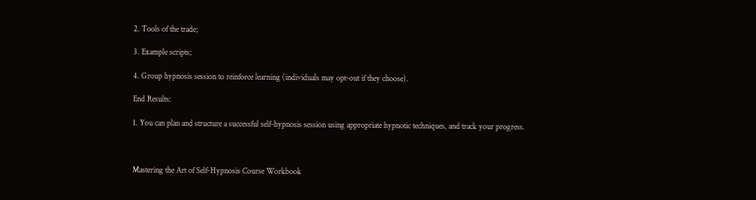2. Tools of the trade;

3. Example scripts;

4. Group hypnosis session to reinforce learning (individuals may opt-out if they choose).

End Results:

1. You can plan and structure a successful self-hypnosis session using appropriate hypnotic techniques, and track your progress.



Mastering the Art of Self-Hypnosis Course Workbook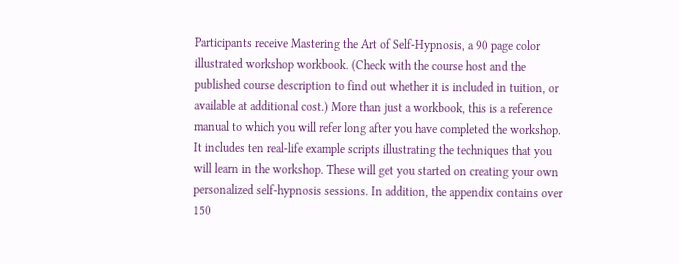Participants receive Mastering the Art of Self-Hypnosis, a 90 page color illustrated workshop workbook. (Check with the course host and the published course description to find out whether it is included in tuition, or available at additional cost.) More than just a workbook, this is a reference manual to which you will refer long after you have completed the workshop. It includes ten real-life example scripts illustrating the techniques that you will learn in the workshop. These will get you started on creating your own personalized self-hypnosis sessions. In addition, the appendix contains over 150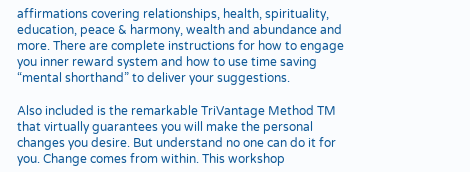affirmations covering relationships, health, spirituality, education, peace & harmony, wealth and abundance and more. There are complete instructions for how to engage you inner reward system and how to use time saving “mental shorthand” to deliver your suggestions.

Also included is the remarkable TriVantage Method TM that virtually guarantees you will make the personal changes you desire. But understand no one can do it for you. Change comes from within. This workshop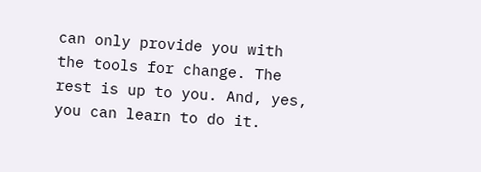can only provide you with the tools for change. The rest is up to you. And, yes, you can learn to do it.